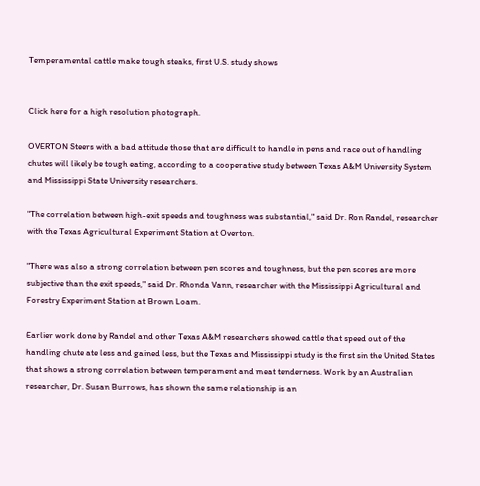Temperamental cattle make tough steaks, first U.S. study shows


Click here for a high resolution photograph.

OVERTON Steers with a bad attitude those that are difficult to handle in pens and race out of handling chutes will likely be tough eating, according to a cooperative study between Texas A&M University System and Mississippi State University researchers.

"The correlation between high-exit speeds and toughness was substantial," said Dr. Ron Randel, researcher with the Texas Agricultural Experiment Station at Overton.

"There was also a strong correlation between pen scores and toughness, but the pen scores are more subjective than the exit speeds," said Dr. Rhonda Vann, researcher with the Mississippi Agricultural and Forestry Experiment Station at Brown Loam.

Earlier work done by Randel and other Texas A&M researchers showed cattle that speed out of the handling chute ate less and gained less, but the Texas and Mississippi study is the first sin the United States that shows a strong correlation between temperament and meat tenderness. Work by an Australian researcher, Dr. Susan Burrows, has shown the same relationship is an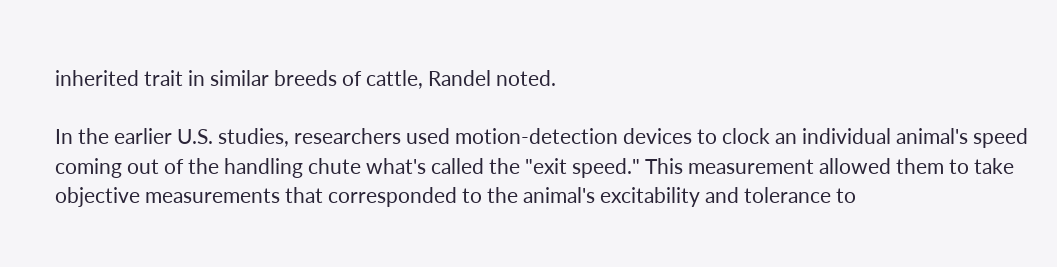inherited trait in similar breeds of cattle, Randel noted.

In the earlier U.S. studies, researchers used motion-detection devices to clock an individual animal's speed coming out of the handling chute what's called the "exit speed." This measurement allowed them to take objective measurements that corresponded to the animal's excitability and tolerance to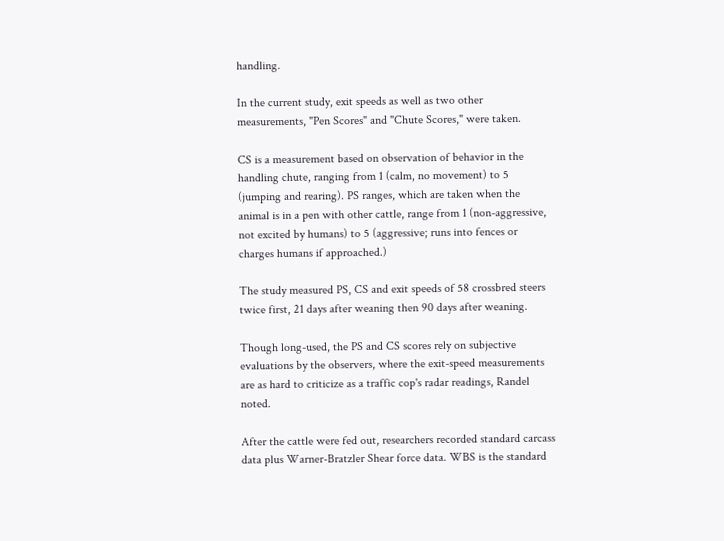handling.

In the current study, exit speeds as well as two other measurements, "Pen Scores" and "Chute Scores," were taken.

CS is a measurement based on observation of behavior in the handling chute, ranging from 1 (calm, no movement) to 5 (jumping and rearing). PS ranges, which are taken when the animal is in a pen with other cattle, range from 1 (non-aggressive, not excited by humans) to 5 (aggressive; runs into fences or charges humans if approached.)

The study measured PS, CS and exit speeds of 58 crossbred steers twice first, 21 days after weaning then 90 days after weaning.

Though long-used, the PS and CS scores rely on subjective evaluations by the observers, where the exit-speed measurements are as hard to criticize as a traffic cop's radar readings, Randel noted.

After the cattle were fed out, researchers recorded standard carcass data plus Warner-Bratzler Shear force data. WBS is the standard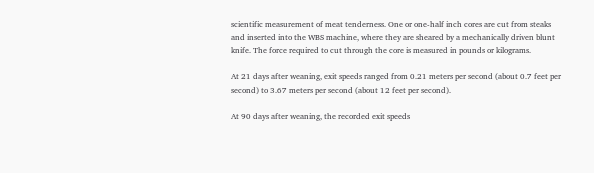scientific measurement of meat tenderness. One or one-half inch cores are cut from steaks and inserted into the WBS machine, where they are sheared by a mechanically driven blunt knife. The force required to cut through the core is measured in pounds or kilograms.

At 21 days after weaning, exit speeds ranged from 0.21 meters per second (about 0.7 feet per second) to 3.67 meters per second (about 12 feet per second).

At 90 days after weaning, the recorded exit speeds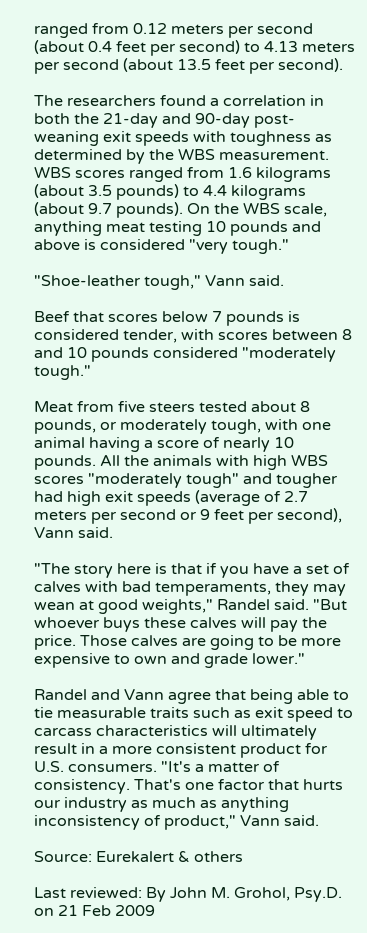ranged from 0.12 meters per second (about 0.4 feet per second) to 4.13 meters per second (about 13.5 feet per second).

The researchers found a correlation in both the 21-day and 90-day post-weaning exit speeds with toughness as determined by the WBS measurement. WBS scores ranged from 1.6 kilograms (about 3.5 pounds) to 4.4 kilograms (about 9.7 pounds). On the WBS scale, anything meat testing 10 pounds and above is considered "very tough."

"Shoe-leather tough," Vann said.

Beef that scores below 7 pounds is considered tender, with scores between 8 and 10 pounds considered "moderately tough."

Meat from five steers tested about 8 pounds, or moderately tough, with one animal having a score of nearly 10 pounds. All the animals with high WBS scores "moderately tough" and tougher had high exit speeds (average of 2.7 meters per second or 9 feet per second), Vann said.

"The story here is that if you have a set of calves with bad temperaments, they may wean at good weights," Randel said. "But whoever buys these calves will pay the price. Those calves are going to be more expensive to own and grade lower."

Randel and Vann agree that being able to tie measurable traits such as exit speed to carcass characteristics will ultimately result in a more consistent product for U.S. consumers. "It's a matter of consistency. That's one factor that hurts our industry as much as anything inconsistency of product," Vann said.

Source: Eurekalert & others

Last reviewed: By John M. Grohol, Psy.D. on 21 Feb 2009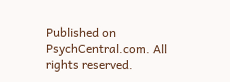Published on PsychCentral.com. All rights reserved.